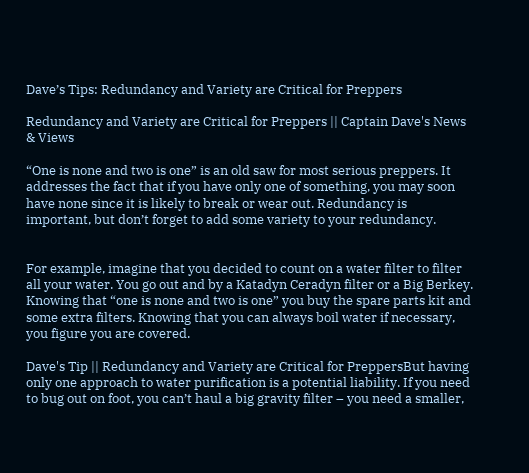Dave’s Tips: Redundancy and Variety are Critical for Preppers

Redundancy and Variety are Critical for Preppers || Captain Dave's News & Views

“One is none and two is one” is an old saw for most serious preppers. It addresses the fact that if you have only one of something, you may soon have none since it is likely to break or wear out. Redundancy is important, but don’t forget to add some variety to your redundancy.


For example, imagine that you decided to count on a water filter to filter all your water. You go out and by a Katadyn Ceradyn filter or a Big Berkey. Knowing that “one is none and two is one” you buy the spare parts kit and some extra filters. Knowing that you can always boil water if necessary, you figure you are covered.

Dave's Tip || Redundancy and Variety are Critical for PreppersBut having only one approach to water purification is a potential liability. If you need to bug out on foot, you can’t haul a big gravity filter – you need a smaller,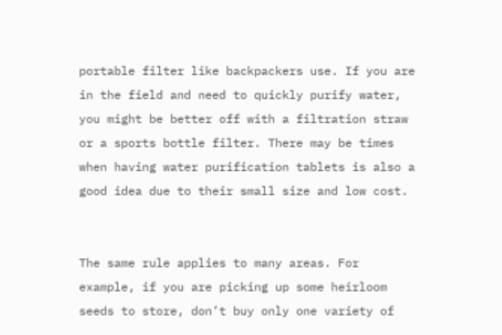portable filter like backpackers use. If you are in the field and need to quickly purify water, you might be better off with a filtration straw or a sports bottle filter. There may be times when having water purification tablets is also a good idea due to their small size and low cost.


The same rule applies to many areas. For example, if you are picking up some heirloom seeds to store, don’t buy only one variety of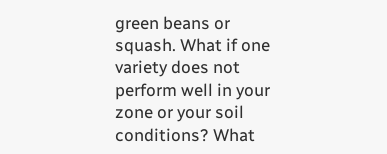green beans or squash. What if one variety does not perform well in your zone or your soil conditions? What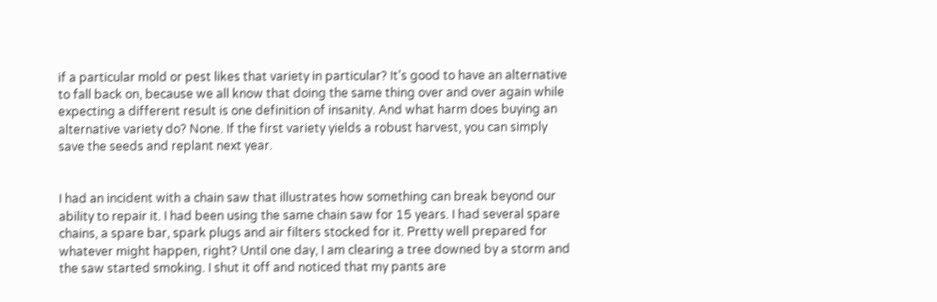if a particular mold or pest likes that variety in particular? It’s good to have an alternative to fall back on, because we all know that doing the same thing over and over again while expecting a different result is one definition of insanity. And what harm does buying an alternative variety do? None. If the first variety yields a robust harvest, you can simply save the seeds and replant next year.


I had an incident with a chain saw that illustrates how something can break beyond our ability to repair it. I had been using the same chain saw for 15 years. I had several spare chains, a spare bar, spark plugs and air filters stocked for it. Pretty well prepared for whatever might happen, right? Until one day, I am clearing a tree downed by a storm and the saw started smoking. I shut it off and noticed that my pants are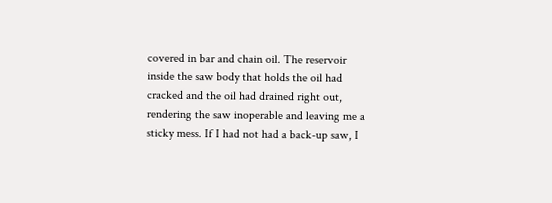covered in bar and chain oil. The reservoir inside the saw body that holds the oil had cracked and the oil had drained right out, rendering the saw inoperable and leaving me a sticky mess. If I had not had a back-up saw, I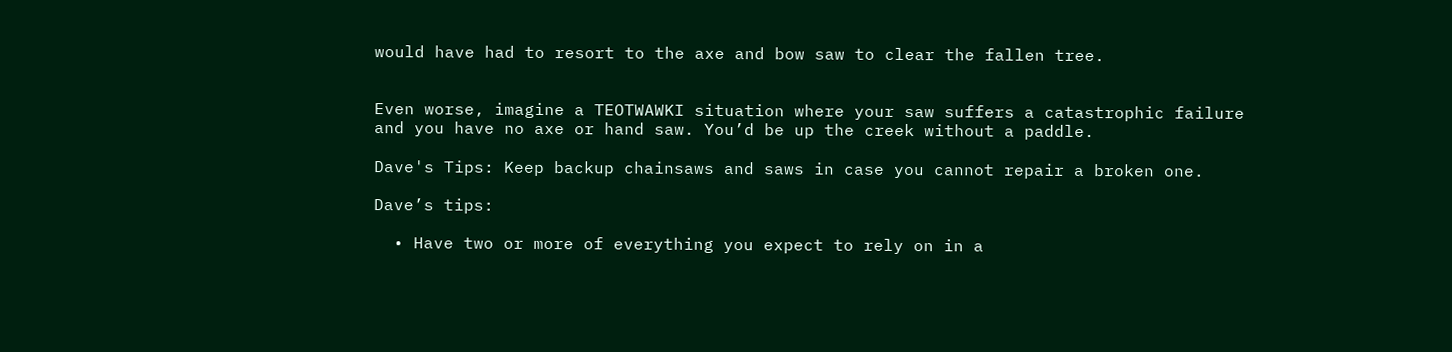would have had to resort to the axe and bow saw to clear the fallen tree.


Even worse, imagine a TEOTWAWKI situation where your saw suffers a catastrophic failure and you have no axe or hand saw. You’d be up the creek without a paddle.

Dave's Tips: Keep backup chainsaws and saws in case you cannot repair a broken one.

Dave’s tips:

  • Have two or more of everything you expect to rely on in a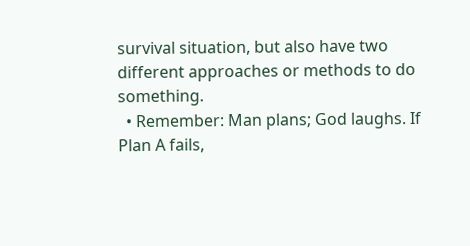survival situation, but also have two different approaches or methods to do something.
  • Remember: Man plans; God laughs. If Plan A fails,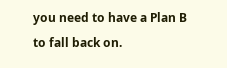you need to have a Plan B to fall back on.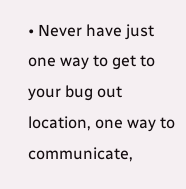• Never have just one way to get to your bug out location, one way to communicate,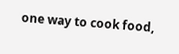one way to cook food,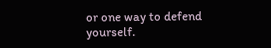or one way to defend yourself.